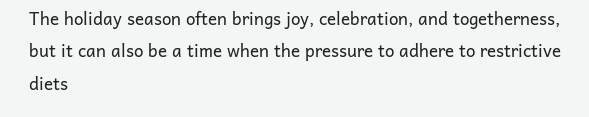The holiday season often brings joy, celebration, and togetherness, but it can also be a time when the pressure to adhere to restrictive diets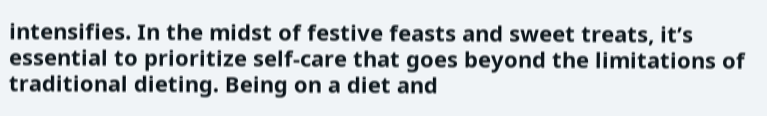intensifies. In the midst of festive feasts and sweet treats, it’s essential to prioritize self-care that goes beyond the limitations of traditional dieting. Being on a diet and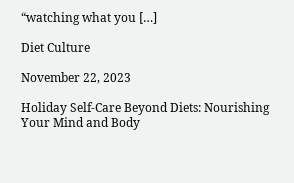“watching what you […]

Diet Culture

November 22, 2023

Holiday Self-Care Beyond Diets: Nourishing Your Mind and Body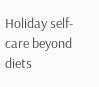Holiday self-care beyond diets